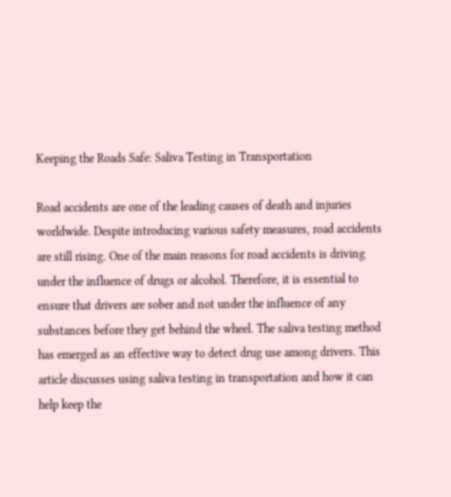Keeping the Roads Safe: Saliva Testing in Transportation

Road accidents are one of the leading causes of death and injuries worldwide. Despite introducing various safety measures, road accidents are still rising. One of the main reasons for road accidents is driving under the influence of drugs or alcohol. Therefore, it is essential to ensure that drivers are sober and not under the influence of any substances before they get behind the wheel. The saliva testing method has emerged as an effective way to detect drug use among drivers. This article discusses using saliva testing in transportation and how it can help keep the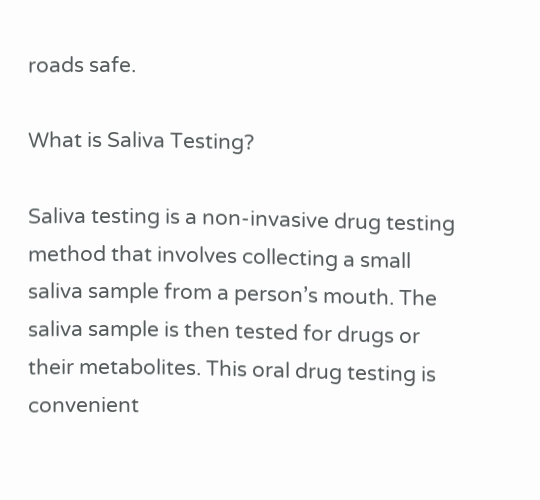roads safe.

What is Saliva Testing?

Saliva testing is a non-invasive drug testing method that involves collecting a small saliva sample from a person’s mouth. The saliva sample is then tested for drugs or their metabolites. This oral drug testing is convenient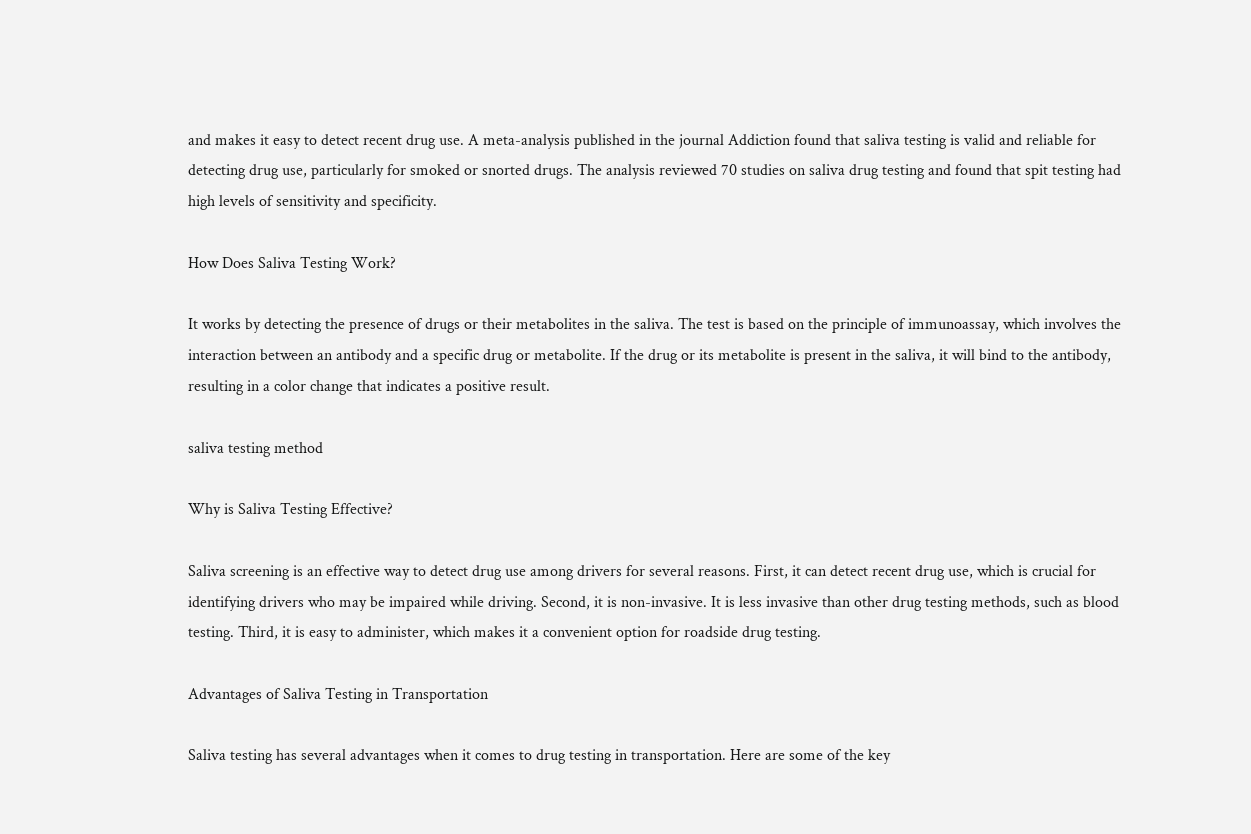and makes it easy to detect recent drug use. A meta-analysis published in the journal Addiction found that saliva testing is valid and reliable for detecting drug use, particularly for smoked or snorted drugs. The analysis reviewed 70 studies on saliva drug testing and found that spit testing had high levels of sensitivity and specificity.

How Does Saliva Testing Work?

It works by detecting the presence of drugs or their metabolites in the saliva. The test is based on the principle of immunoassay, which involves the interaction between an antibody and a specific drug or metabolite. If the drug or its metabolite is present in the saliva, it will bind to the antibody, resulting in a color change that indicates a positive result.

saliva testing method

Why is Saliva Testing Effective?

Saliva screening is an effective way to detect drug use among drivers for several reasons. First, it can detect recent drug use, which is crucial for identifying drivers who may be impaired while driving. Second, it is non-invasive. It is less invasive than other drug testing methods, such as blood testing. Third, it is easy to administer, which makes it a convenient option for roadside drug testing.

Advantages of Saliva Testing in Transportation

Saliva testing has several advantages when it comes to drug testing in transportation. Here are some of the key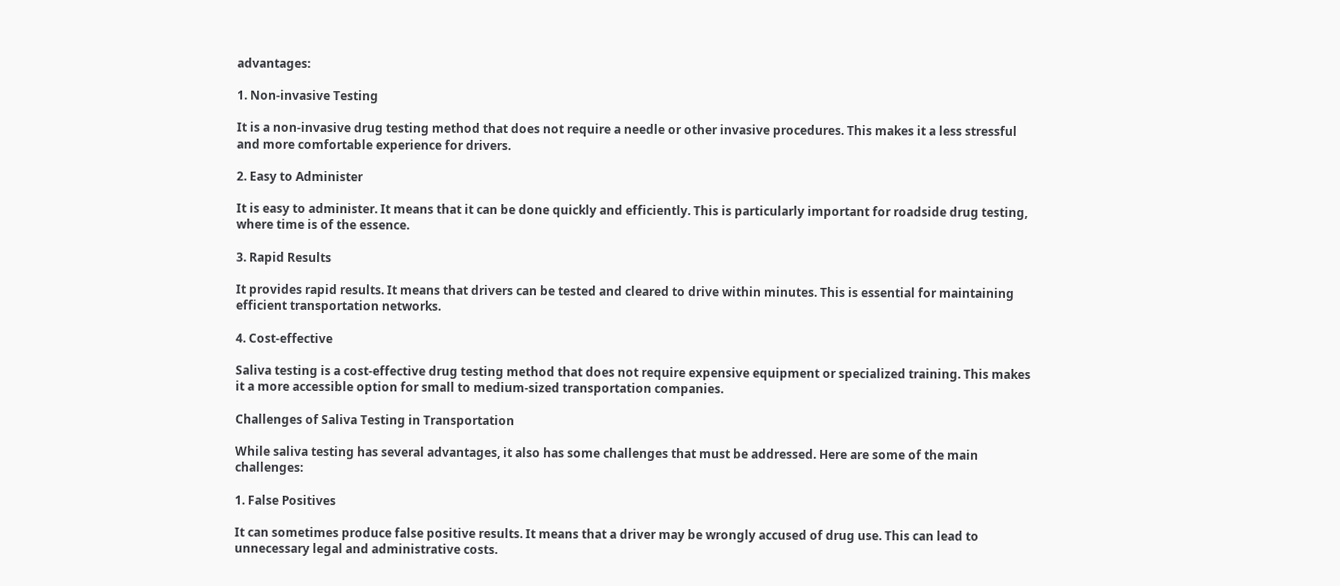advantages:

1. Non-invasive Testing

It is a non-invasive drug testing method that does not require a needle or other invasive procedures. This makes it a less stressful and more comfortable experience for drivers.

2. Easy to Administer

It is easy to administer. It means that it can be done quickly and efficiently. This is particularly important for roadside drug testing, where time is of the essence.

3. Rapid Results

It provides rapid results. It means that drivers can be tested and cleared to drive within minutes. This is essential for maintaining efficient transportation networks.

4. Cost-effective

Saliva testing is a cost-effective drug testing method that does not require expensive equipment or specialized training. This makes it a more accessible option for small to medium-sized transportation companies.

Challenges of Saliva Testing in Transportation

While saliva testing has several advantages, it also has some challenges that must be addressed. Here are some of the main challenges:

1. False Positives

It can sometimes produce false positive results. It means that a driver may be wrongly accused of drug use. This can lead to unnecessary legal and administrative costs.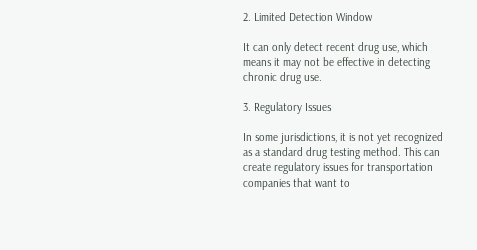2. Limited Detection Window

It can only detect recent drug use, which means it may not be effective in detecting chronic drug use.

3. Regulatory Issues

In some jurisdictions, it is not yet recognized as a standard drug testing method. This can create regulatory issues for transportation companies that want to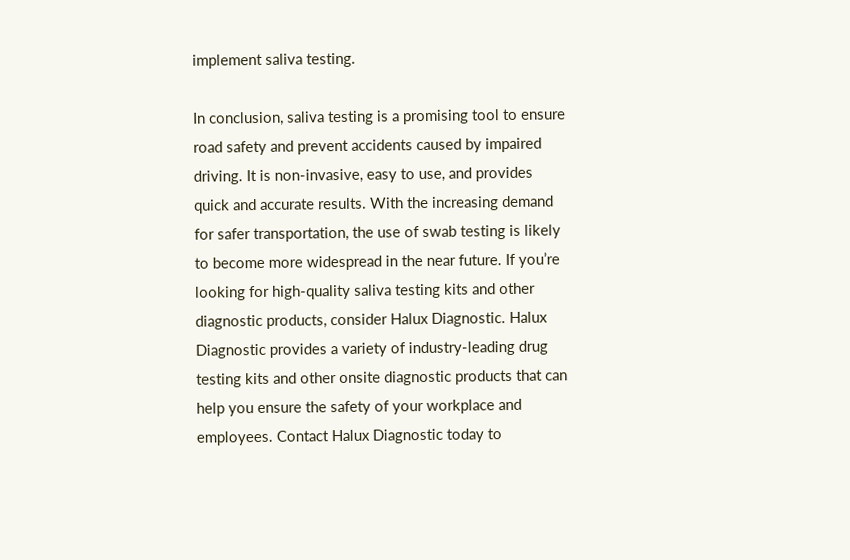implement saliva testing.

In conclusion, saliva testing is a promising tool to ensure road safety and prevent accidents caused by impaired driving. It is non-invasive, easy to use, and provides quick and accurate results. With the increasing demand for safer transportation, the use of swab testing is likely to become more widespread in the near future. If you’re looking for high-quality saliva testing kits and other diagnostic products, consider Halux Diagnostic. Halux Diagnostic provides a variety of industry-leading drug testing kits and other onsite diagnostic products that can help you ensure the safety of your workplace and employees. Contact Halux Diagnostic today to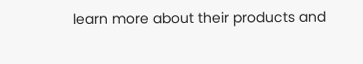learn more about their products and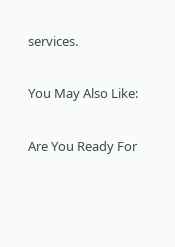services.


You May Also Like:


Are You Ready For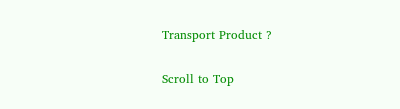Transport Product ?

Scroll to Top